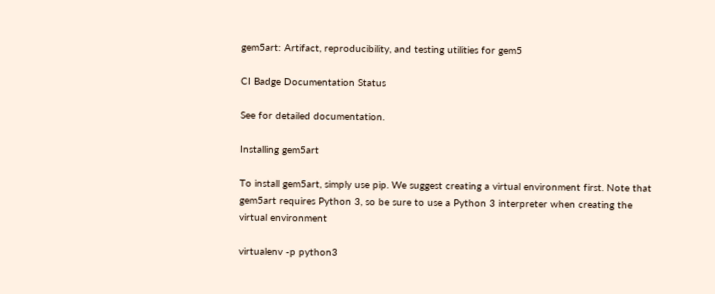gem5art: Artifact, reproducibility, and testing utilities for gem5

CI Badge Documentation Status

See for detailed documentation.

Installing gem5art

To install gem5art, simply use pip. We suggest creating a virtual environment first. Note that gem5art requires Python 3, so be sure to use a Python 3 interpreter when creating the virtual environment

virtualenv -p python3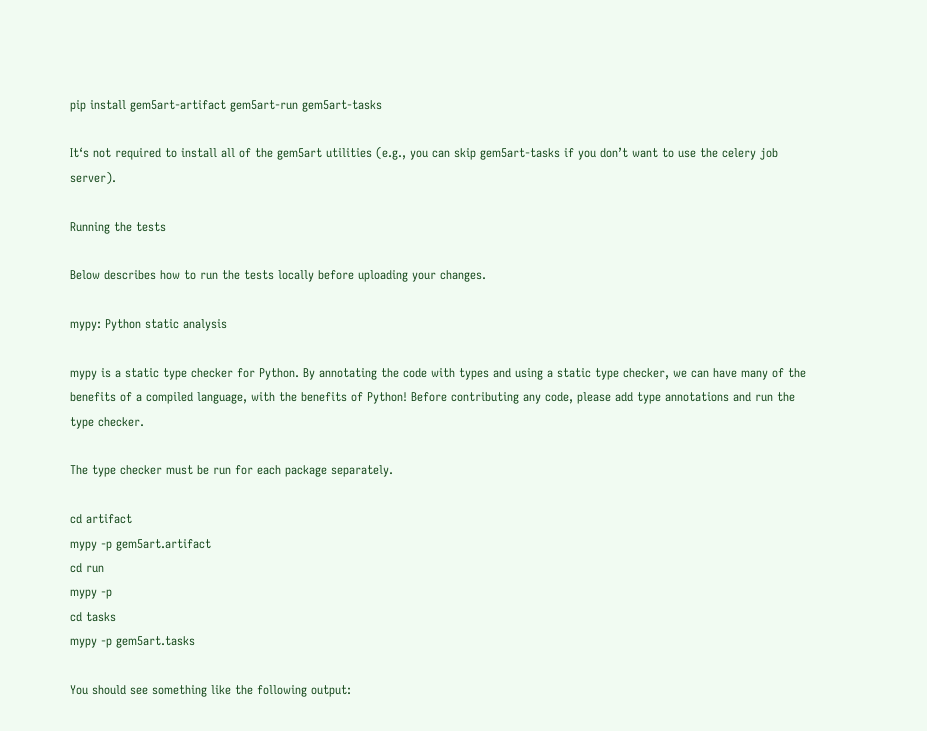pip install gem5art-artifact gem5art-run gem5art-tasks

It‘s not required to install all of the gem5art utilities (e.g., you can skip gem5art-tasks if you don’t want to use the celery job server).

Running the tests

Below describes how to run the tests locally before uploading your changes.

mypy: Python static analysis

mypy is a static type checker for Python. By annotating the code with types and using a static type checker, we can have many of the benefits of a compiled language, with the benefits of Python! Before contributing any code, please add type annotations and run the type checker.

The type checker must be run for each package separately.

cd artifact
mypy -p gem5art.artifact
cd run
mypy -p
cd tasks
mypy -p gem5art.tasks

You should see something like the following output: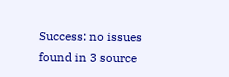Success: no issues found in 3 source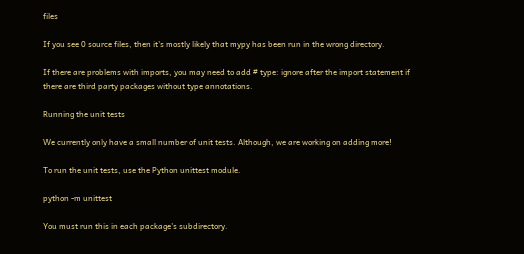files

If you see 0 source files, then it's mostly likely that mypy has been run in the wrong directory.

If there are problems with imports, you may need to add # type: ignore after the import statement if there are third party packages without type annotations.

Running the unit tests

We currently only have a small number of unit tests. Although, we are working on adding more!

To run the unit tests, use the Python unittest module.

python -m unittest

You must run this in each package's subdirectory.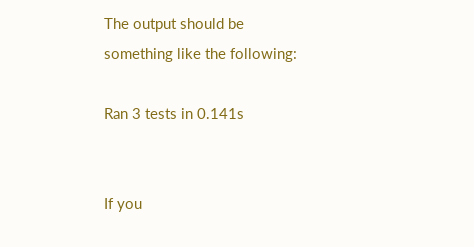The output should be something like the following:

Ran 3 tests in 0.141s


If you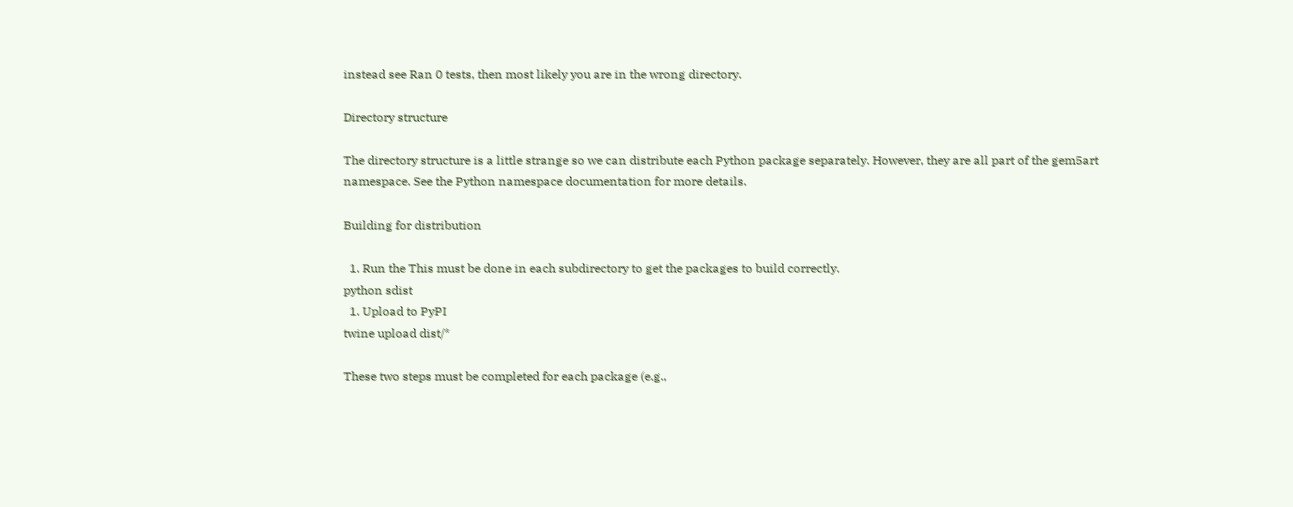instead see Ran 0 tests, then most likely you are in the wrong directory.

Directory structure

The directory structure is a little strange so we can distribute each Python package separately. However, they are all part of the gem5art namespace. See the Python namespace documentation for more details.

Building for distribution

  1. Run the This must be done in each subdirectory to get the packages to build correctly.
python sdist
  1. Upload to PyPI
twine upload dist/*

These two steps must be completed for each package (e.g.,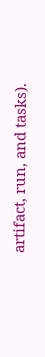artifact, run, and tasks).